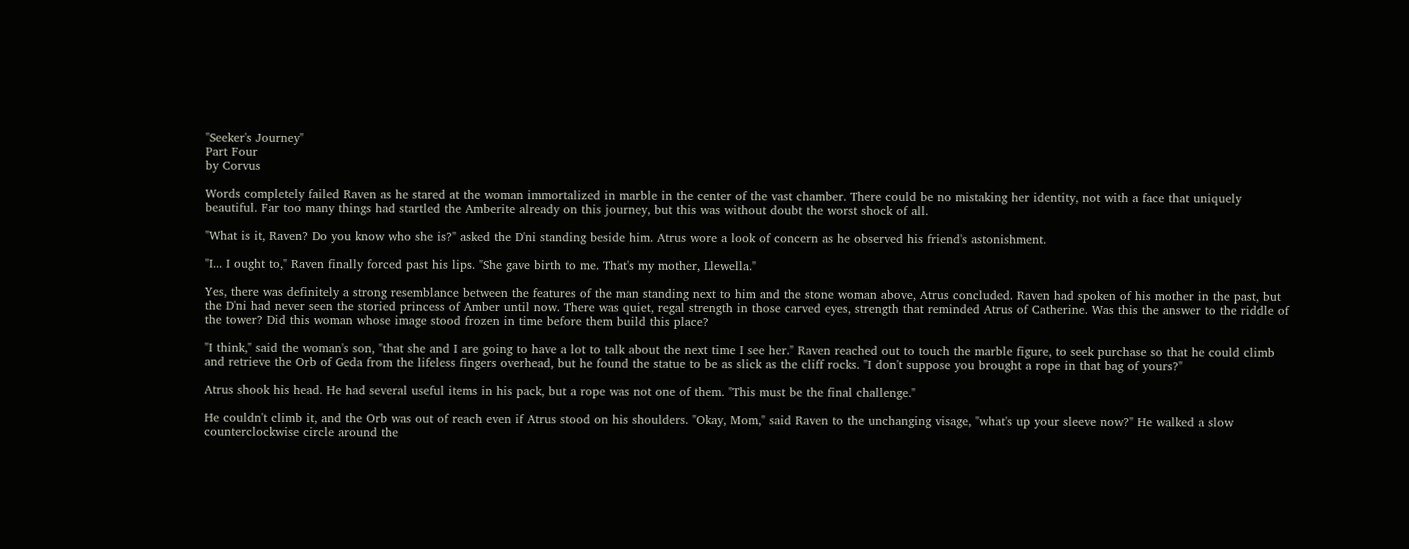"Seeker's Journey"
Part Four
by Corvus

Words completely failed Raven as he stared at the woman immortalized in marble in the center of the vast chamber. There could be no mistaking her identity, not with a face that uniquely beautiful. Far too many things had startled the Amberite already on this journey, but this was without doubt the worst shock of all.

"What is it, Raven? Do you know who she is?" asked the D'ni standing beside him. Atrus wore a look of concern as he observed his friend's astonishment.

"I... I ought to," Raven finally forced past his lips. "She gave birth to me. That's my mother, Llewella."

Yes, there was definitely a strong resemblance between the features of the man standing next to him and the stone woman above, Atrus concluded. Raven had spoken of his mother in the past, but the D'ni had never seen the storied princess of Amber until now. There was quiet, regal strength in those carved eyes, strength that reminded Atrus of Catherine. Was this the answer to the riddle of the tower? Did this woman whose image stood frozen in time before them build this place?

"I think," said the woman's son, "that she and I are going to have a lot to talk about the next time I see her." Raven reached out to touch the marble figure, to seek purchase so that he could climb and retrieve the Orb of Geda from the lifeless fingers overhead, but he found the statue to be as slick as the cliff rocks. "I don't suppose you brought a rope in that bag of yours?"

Atrus shook his head. He had several useful items in his pack, but a rope was not one of them. "This must be the final challenge."

He couldn't climb it, and the Orb was out of reach even if Atrus stood on his shoulders. "Okay, Mom," said Raven to the unchanging visage, "what's up your sleeve now?" He walked a slow counterclockwise circle around the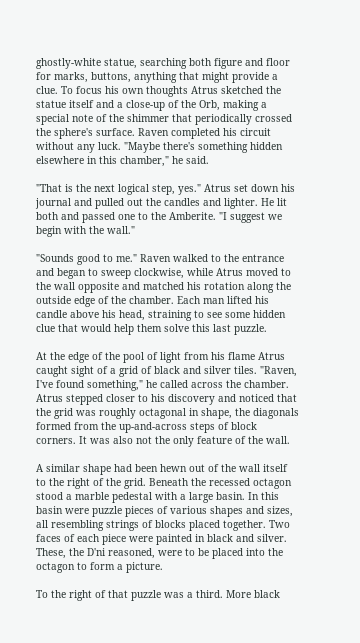ghostly-white statue, searching both figure and floor for marks, buttons, anything that might provide a clue. To focus his own thoughts Atrus sketched the statue itself and a close-up of the Orb, making a special note of the shimmer that periodically crossed the sphere's surface. Raven completed his circuit without any luck. "Maybe there's something hidden elsewhere in this chamber," he said.

"That is the next logical step, yes." Atrus set down his journal and pulled out the candles and lighter. He lit both and passed one to the Amberite. "I suggest we begin with the wall."

"Sounds good to me." Raven walked to the entrance and began to sweep clockwise, while Atrus moved to the wall opposite and matched his rotation along the outside edge of the chamber. Each man lifted his candle above his head, straining to see some hidden clue that would help them solve this last puzzle.

At the edge of the pool of light from his flame Atrus caught sight of a grid of black and silver tiles. "Raven, I've found something," he called across the chamber. Atrus stepped closer to his discovery and noticed that the grid was roughly octagonal in shape, the diagonals formed from the up-and-across steps of block corners. It was also not the only feature of the wall.

A similar shape had been hewn out of the wall itself to the right of the grid. Beneath the recessed octagon stood a marble pedestal with a large basin. In this basin were puzzle pieces of various shapes and sizes, all resembling strings of blocks placed together. Two faces of each piece were painted in black and silver. These, the D'ni reasoned, were to be placed into the octagon to form a picture.

To the right of that puzzle was a third. More black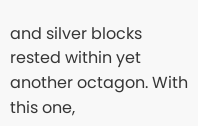and silver blocks rested within yet another octagon. With this one,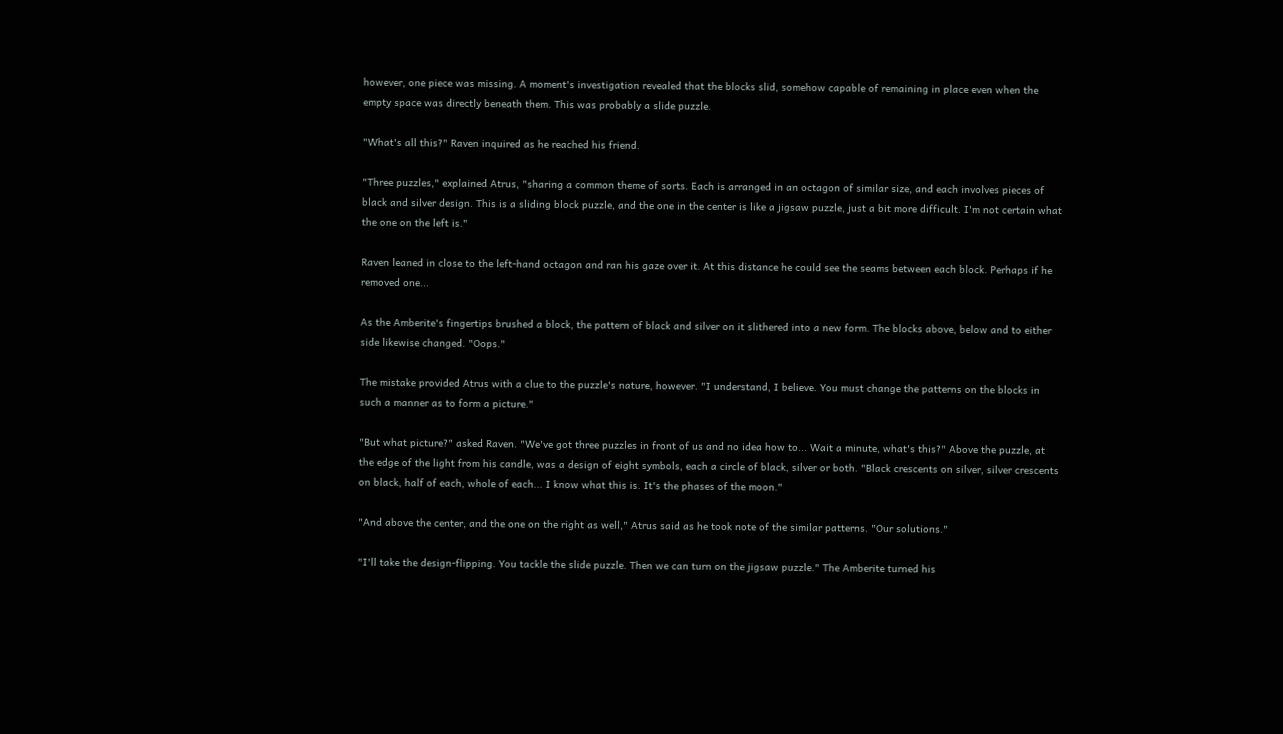however, one piece was missing. A moment's investigation revealed that the blocks slid, somehow capable of remaining in place even when the empty space was directly beneath them. This was probably a slide puzzle.

"What's all this?" Raven inquired as he reached his friend.

"Three puzzles," explained Atrus, "sharing a common theme of sorts. Each is arranged in an octagon of similar size, and each involves pieces of black and silver design. This is a sliding block puzzle, and the one in the center is like a jigsaw puzzle, just a bit more difficult. I'm not certain what the one on the left is."

Raven leaned in close to the left-hand octagon and ran his gaze over it. At this distance he could see the seams between each block. Perhaps if he removed one...

As the Amberite's fingertips brushed a block, the pattern of black and silver on it slithered into a new form. The blocks above, below and to either side likewise changed. "Oops."

The mistake provided Atrus with a clue to the puzzle's nature, however. "I understand, I believe. You must change the patterns on the blocks in such a manner as to form a picture."

"But what picture?" asked Raven. "We've got three puzzles in front of us and no idea how to... Wait a minute, what's this?" Above the puzzle, at the edge of the light from his candle, was a design of eight symbols, each a circle of black, silver or both. "Black crescents on silver, silver crescents on black, half of each, whole of each... I know what this is. It's the phases of the moon."

"And above the center, and the one on the right as well," Atrus said as he took note of the similar patterns. "Our solutions."

"I'll take the design-flipping. You tackle the slide puzzle. Then we can turn on the jigsaw puzzle." The Amberite turned his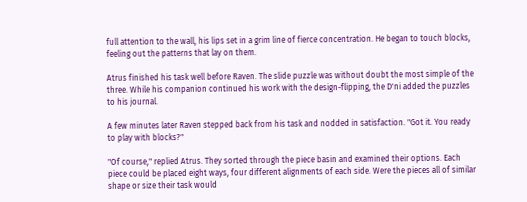full attention to the wall, his lips set in a grim line of fierce concentration. He began to touch blocks, feeling out the patterns that lay on them.

Atrus finished his task well before Raven. The slide puzzle was without doubt the most simple of the three. While his companion continued his work with the design-flipping, the D'ni added the puzzles to his journal.

A few minutes later Raven stepped back from his task and nodded in satisfaction. "Got it. You ready to play with blocks?"

"Of course," replied Atrus. They sorted through the piece basin and examined their options. Each piece could be placed eight ways, four different alignments of each side. Were the pieces all of similar shape or size their task would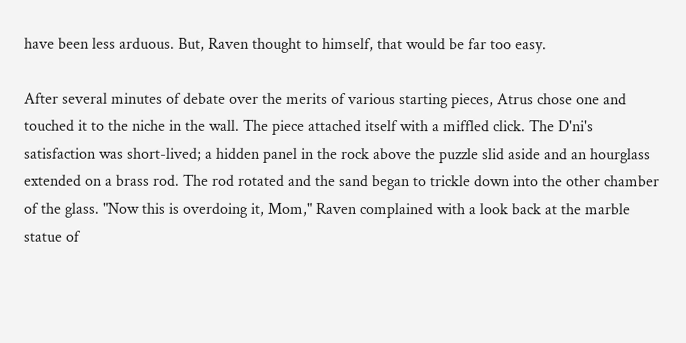have been less arduous. But, Raven thought to himself, that would be far too easy.

After several minutes of debate over the merits of various starting pieces, Atrus chose one and touched it to the niche in the wall. The piece attached itself with a miffled click. The D'ni's satisfaction was short-lived; a hidden panel in the rock above the puzzle slid aside and an hourglass extended on a brass rod. The rod rotated and the sand began to trickle down into the other chamber of the glass. "Now this is overdoing it, Mom," Raven complained with a look back at the marble statue of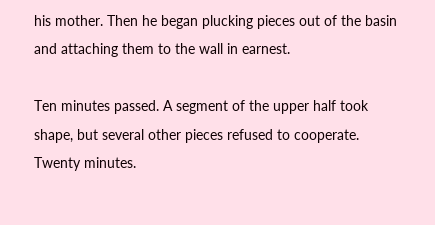his mother. Then he began plucking pieces out of the basin and attaching them to the wall in earnest.

Ten minutes passed. A segment of the upper half took shape, but several other pieces refused to cooperate. Twenty minutes.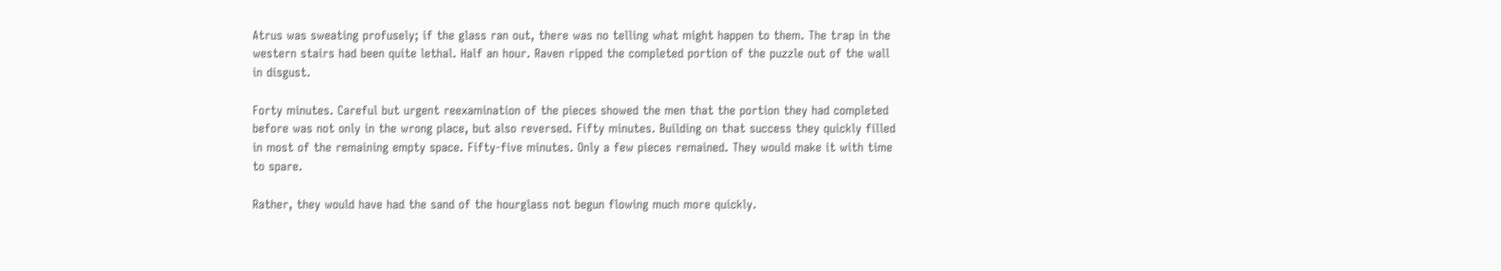Atrus was sweating profusely; if the glass ran out, there was no telling what might happen to them. The trap in the western stairs had been quite lethal. Half an hour. Raven ripped the completed portion of the puzzle out of the wall in disgust.

Forty minutes. Careful but urgent reexamination of the pieces showed the men that the portion they had completed before was not only in the wrong place, but also reversed. Fifty minutes. Building on that success they quickly filled in most of the remaining empty space. Fifty-five minutes. Only a few pieces remained. They would make it with time to spare.

Rather, they would have had the sand of the hourglass not begun flowing much more quickly.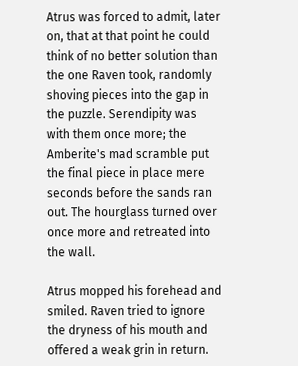Atrus was forced to admit, later on, that at that point he could think of no better solution than the one Raven took, randomly shoving pieces into the gap in the puzzle. Serendipity was with them once more; the Amberite's mad scramble put the final piece in place mere seconds before the sands ran out. The hourglass turned over once more and retreated into the wall.

Atrus mopped his forehead and smiled. Raven tried to ignore the dryness of his mouth and offered a weak grin in return.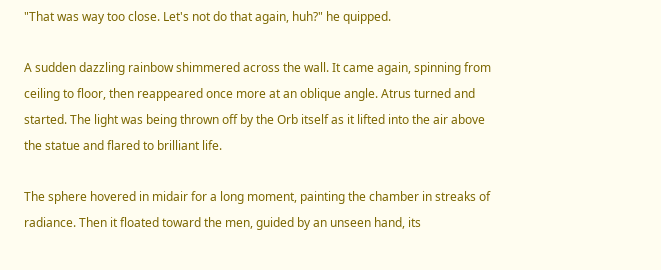"That was way too close. Let's not do that again, huh?" he quipped.

A sudden dazzling rainbow shimmered across the wall. It came again, spinning from ceiling to floor, then reappeared once more at an oblique angle. Atrus turned and started. The light was being thrown off by the Orb itself as it lifted into the air above the statue and flared to brilliant life.

The sphere hovered in midair for a long moment, painting the chamber in streaks of radiance. Then it floated toward the men, guided by an unseen hand, its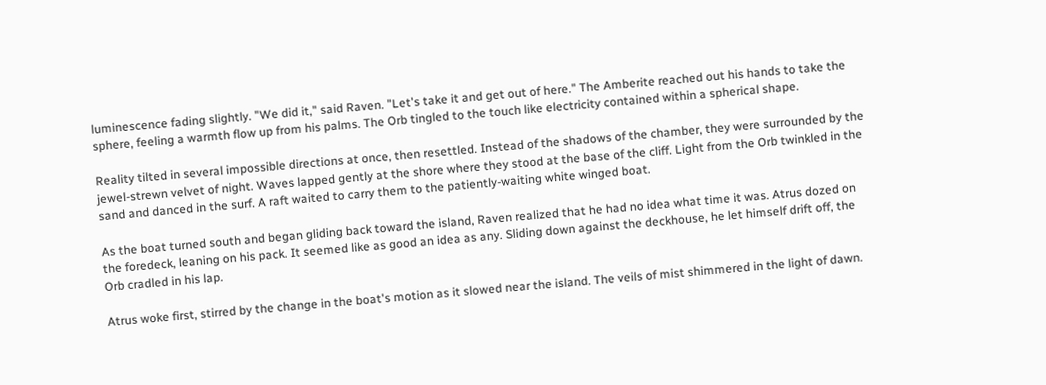luminescence fading slightly. "We did it," said Raven. "Let's take it and get out of here." The Amberite reached out his hands to take the sphere, feeling a warmth flow up from his palms. The Orb tingled to the touch like electricity contained within a spherical shape.

Reality tilted in several impossible directions at once, then resettled. Instead of the shadows of the chamber, they were surrounded by the jewel-strewn velvet of night. Waves lapped gently at the shore where they stood at the base of the cliff. Light from the Orb twinkled in the sand and danced in the surf. A raft waited to carry them to the patiently-waiting white winged boat.

As the boat turned south and began gliding back toward the island, Raven realized that he had no idea what time it was. Atrus dozed on the foredeck, leaning on his pack. It seemed like as good an idea as any. Sliding down against the deckhouse, he let himself drift off, the Orb cradled in his lap.

Atrus woke first, stirred by the change in the boat's motion as it slowed near the island. The veils of mist shimmered in the light of dawn.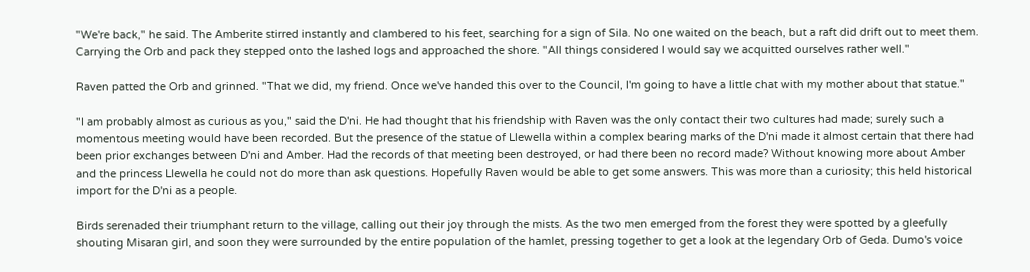"We're back," he said. The Amberite stirred instantly and clambered to his feet, searching for a sign of Sila. No one waited on the beach, but a raft did drift out to meet them. Carrying the Orb and pack they stepped onto the lashed logs and approached the shore. "All things considered I would say we acquitted ourselves rather well."

Raven patted the Orb and grinned. "That we did, my friend. Once we've handed this over to the Council, I'm going to have a little chat with my mother about that statue."

"I am probably almost as curious as you," said the D'ni. He had thought that his friendship with Raven was the only contact their two cultures had made; surely such a momentous meeting would have been recorded. But the presence of the statue of Llewella within a complex bearing marks of the D'ni made it almost certain that there had been prior exchanges between D'ni and Amber. Had the records of that meeting been destroyed, or had there been no record made? Without knowing more about Amber and the princess Llewella he could not do more than ask questions. Hopefully Raven would be able to get some answers. This was more than a curiosity; this held historical import for the D'ni as a people.

Birds serenaded their triumphant return to the village, calling out their joy through the mists. As the two men emerged from the forest they were spotted by a gleefully shouting Misaran girl, and soon they were surrounded by the entire population of the hamlet, pressing together to get a look at the legendary Orb of Geda. Dumo's voice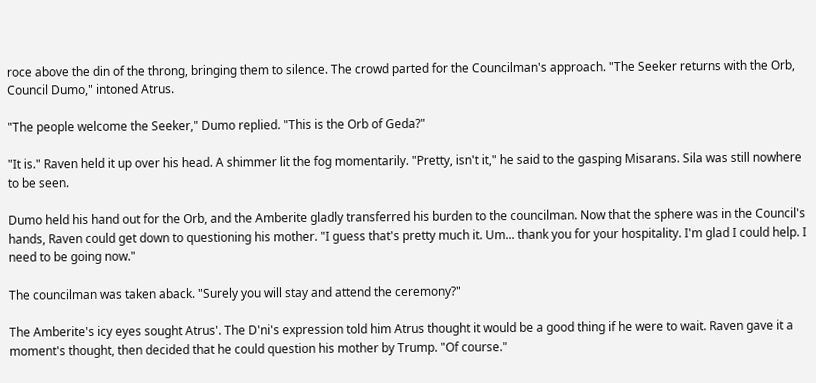roce above the din of the throng, bringing them to silence. The crowd parted for the Councilman's approach. "The Seeker returns with the Orb, Council Dumo," intoned Atrus.

"The people welcome the Seeker," Dumo replied. "This is the Orb of Geda?"

"It is." Raven held it up over his head. A shimmer lit the fog momentarily. "Pretty, isn't it," he said to the gasping Misarans. Sila was still nowhere to be seen.

Dumo held his hand out for the Orb, and the Amberite gladly transferred his burden to the councilman. Now that the sphere was in the Council's hands, Raven could get down to questioning his mother. "I guess that's pretty much it. Um... thank you for your hospitality. I'm glad I could help. I need to be going now."

The councilman was taken aback. "Surely you will stay and attend the ceremony?"

The Amberite's icy eyes sought Atrus'. The D'ni's expression told him Atrus thought it would be a good thing if he were to wait. Raven gave it a moment's thought, then decided that he could question his mother by Trump. "Of course."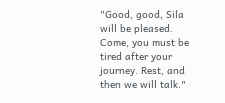"Good, good, Sila will be pleased. Come, you must be tired after your journey. Rest, and then we will talk."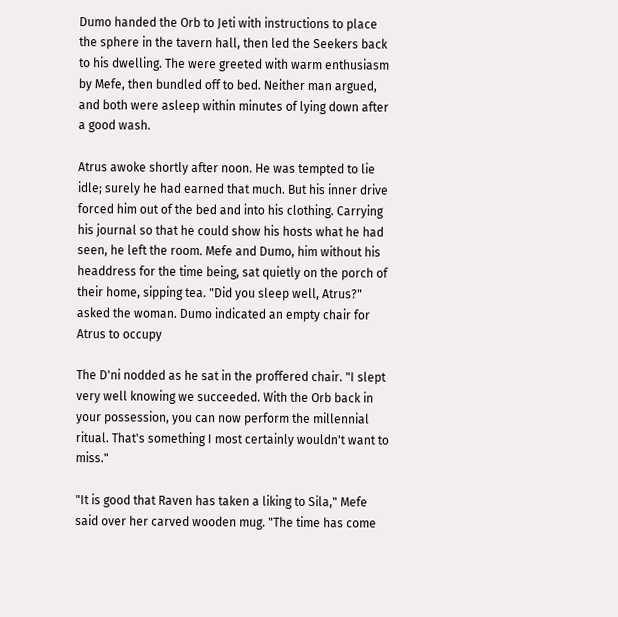Dumo handed the Orb to Jeti with instructions to place the sphere in the tavern hall, then led the Seekers back to his dwelling. The were greeted with warm enthusiasm by Mefe, then bundled off to bed. Neither man argued, and both were asleep within minutes of lying down after a good wash.

Atrus awoke shortly after noon. He was tempted to lie idle; surely he had earned that much. But his inner drive forced him out of the bed and into his clothing. Carrying his journal so that he could show his hosts what he had seen, he left the room. Mefe and Dumo, him without his headdress for the time being, sat quietly on the porch of their home, sipping tea. "Did you sleep well, Atrus?" asked the woman. Dumo indicated an empty chair for Atrus to occupy

The D'ni nodded as he sat in the proffered chair. "I slept very well knowing we succeeded. With the Orb back in your possession, you can now perform the millennial ritual. That's something I most certainly wouldn't want to miss."

"It is good that Raven has taken a liking to Sila," Mefe said over her carved wooden mug. "The time has come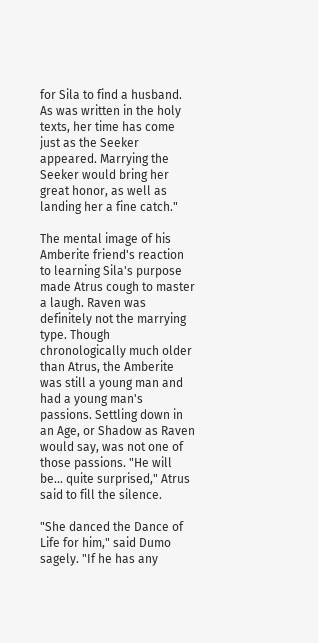for Sila to find a husband. As was written in the holy texts, her time has come just as the Seeker appeared. Marrying the Seeker would bring her great honor, as well as landing her a fine catch."

The mental image of his Amberite friend's reaction to learning Sila's purpose made Atrus cough to master a laugh. Raven was definitely not the marrying type. Though chronologically much older than Atrus, the Amberite was still a young man and had a young man's passions. Settling down in an Age, or Shadow as Raven would say, was not one of those passions. "He will be... quite surprised," Atrus said to fill the silence.

"She danced the Dance of Life for him," said Dumo sagely. "If he has any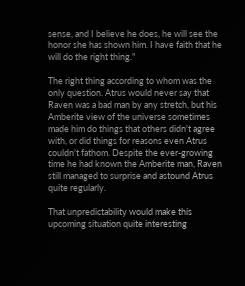sense, and I believe he does, he will see the honor she has shown him. I have faith that he will do the right thing."

The right thing according to whom was the only question. Atrus would never say that Raven was a bad man by any stretch, but his Amberite view of the universe sometimes made him do things that others didn't agree with, or did things for reasons even Atrus couldn't fathom. Despite the ever-growing time he had known the Amberite man, Raven still managed to surprise and astound Atrus quite regularly.

That unpredictability would make this upcoming situation quite interesting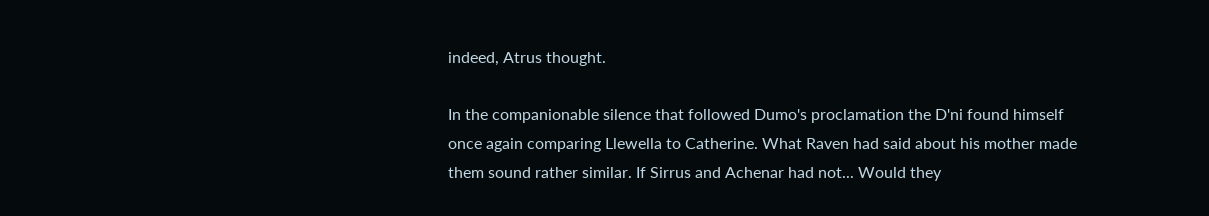indeed, Atrus thought.

In the companionable silence that followed Dumo's proclamation the D'ni found himself once again comparing Llewella to Catherine. What Raven had said about his mother made them sound rather similar. If Sirrus and Achenar had not... Would they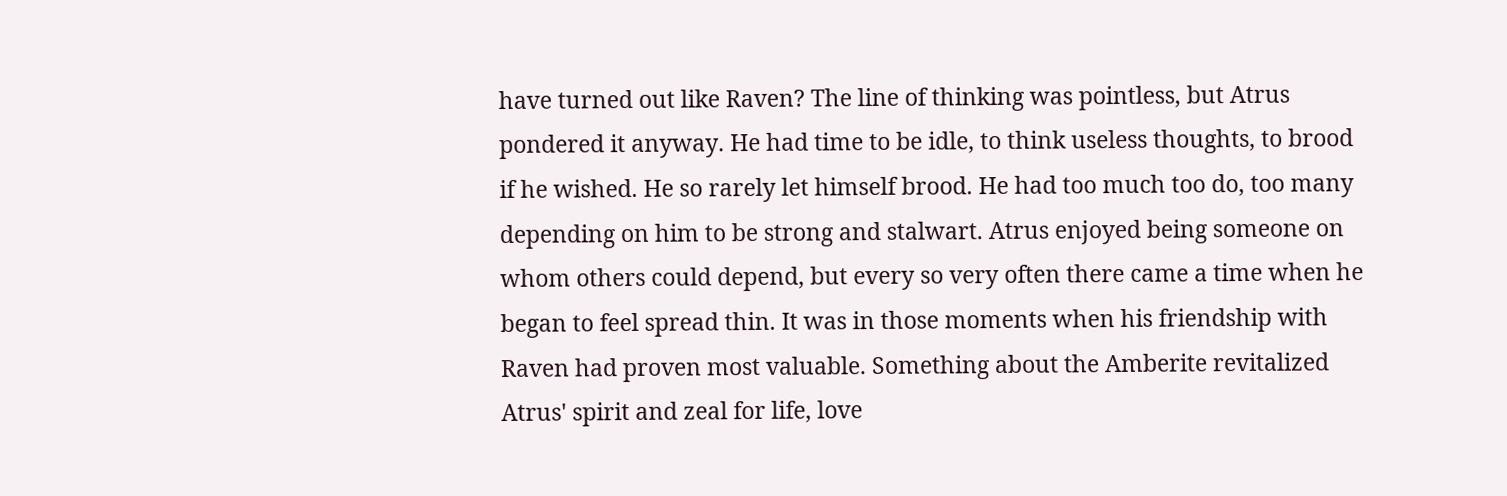have turned out like Raven? The line of thinking was pointless, but Atrus pondered it anyway. He had time to be idle, to think useless thoughts, to brood if he wished. He so rarely let himself brood. He had too much too do, too many depending on him to be strong and stalwart. Atrus enjoyed being someone on whom others could depend, but every so very often there came a time when he began to feel spread thin. It was in those moments when his friendship with Raven had proven most valuable. Something about the Amberite revitalized Atrus' spirit and zeal for life, love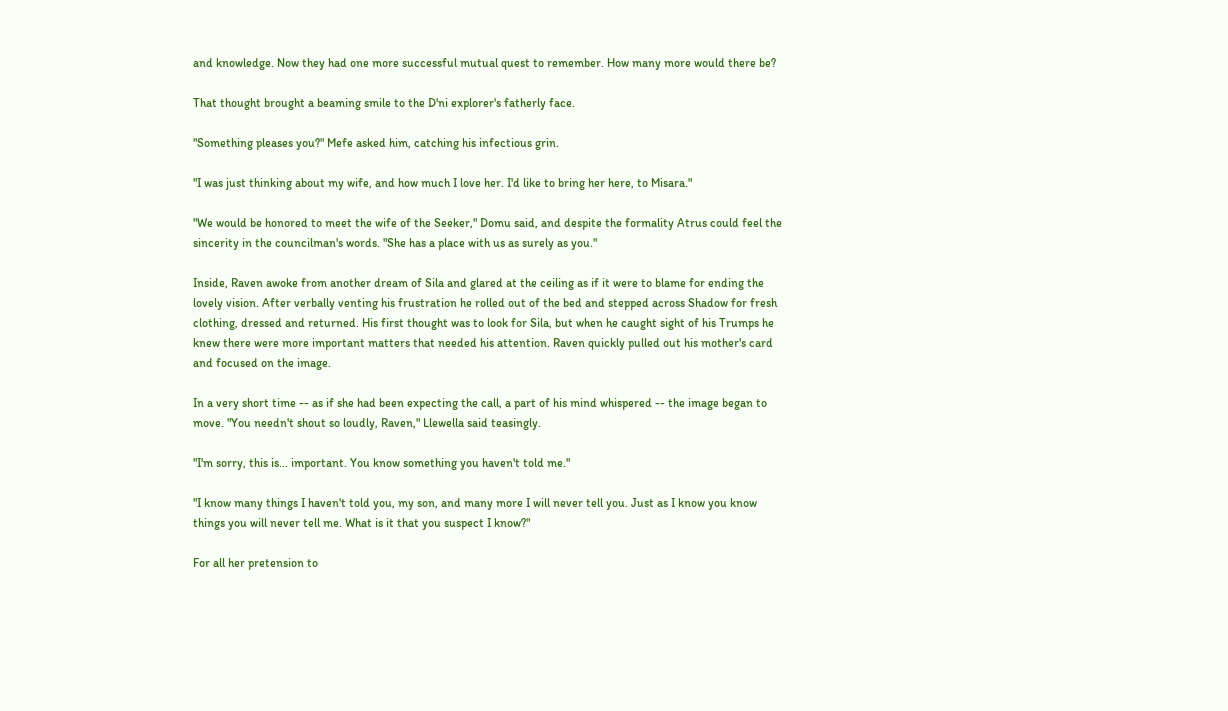and knowledge. Now they had one more successful mutual quest to remember. How many more would there be?

That thought brought a beaming smile to the D'ni explorer's fatherly face.

"Something pleases you?" Mefe asked him, catching his infectious grin.

"I was just thinking about my wife, and how much I love her. I'd like to bring her here, to Misara."

"We would be honored to meet the wife of the Seeker," Domu said, and despite the formality Atrus could feel the sincerity in the councilman's words. "She has a place with us as surely as you."

Inside, Raven awoke from another dream of Sila and glared at the ceiling as if it were to blame for ending the lovely vision. After verbally venting his frustration he rolled out of the bed and stepped across Shadow for fresh clothing, dressed and returned. His first thought was to look for Sila, but when he caught sight of his Trumps he knew there were more important matters that needed his attention. Raven quickly pulled out his mother's card and focused on the image.

In a very short time -- as if she had been expecting the call, a part of his mind whispered -- the image began to move. "You needn't shout so loudly, Raven," Llewella said teasingly.

"I'm sorry, this is... important. You know something you haven't told me."

"I know many things I haven't told you, my son, and many more I will never tell you. Just as I know you know things you will never tell me. What is it that you suspect I know?"

For all her pretension to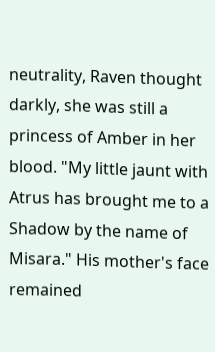neutrality, Raven thought darkly, she was still a princess of Amber in her blood. "My little jaunt with Atrus has brought me to a Shadow by the name of Misara." His mother's face remained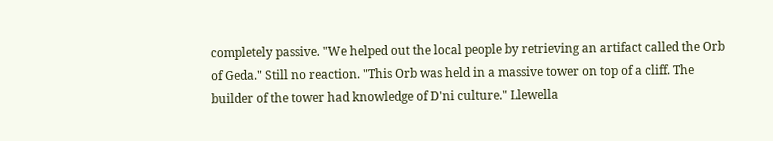completely passive. "We helped out the local people by retrieving an artifact called the Orb of Geda." Still no reaction. "This Orb was held in a massive tower on top of a cliff. The builder of the tower had knowledge of D'ni culture." Llewella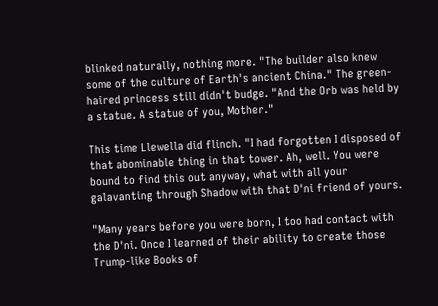blinked naturally, nothing more. "The builder also knew some of the culture of Earth's ancient China." The green-haired princess still didn't budge. "And the Orb was held by a statue. A statue of you, Mother."

This time Llewella did flinch. "I had forgotten I disposed of that abominable thing in that tower. Ah, well. You were bound to find this out anyway, what with all your galavanting through Shadow with that D'ni friend of yours.

"Many years before you were born, I too had contact with the D'ni. Once I learned of their ability to create those Trump-like Books of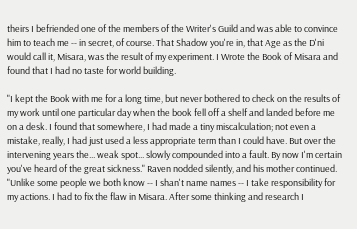theirs I befriended one of the members of the Writer's Guild and was able to convince him to teach me -- in secret, of course. That Shadow you're in, that Age as the D'ni would call it, Misara, was the result of my experiment. I Wrote the Book of Misara and found that I had no taste for world building.

"I kept the Book with me for a long time, but never bothered to check on the results of my work until one particular day when the book fell off a shelf and landed before me on a desk. I found that somewhere, I had made a tiny miscalculation; not even a mistake, really, I had just used a less appropriate term than I could have. But over the intervening years the... weak spot... slowly compounded into a fault. By now I'm certain you've heard of the great sickness." Raven nodded silently, and his mother continued. "Unlike some people we both know -- I shan't name names -- I take responsibility for my actions. I had to fix the flaw in Misara. After some thinking and research I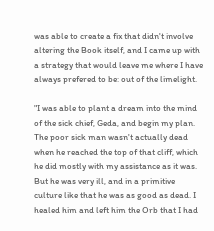was able to create a fix that didn't involve altering the Book itself, and I came up with a strategy that would leave me where I have always prefered to be: out of the limelight.

"I was able to plant a dream into the mind of the sick chief, Geda, and begin my plan. The poor sick man wasn't actually dead when he reached the top of that cliff, which he did mostly with my assistance as it was. But he was very ill, and in a primitive culture like that he was as good as dead. I healed him and left him the Orb that I had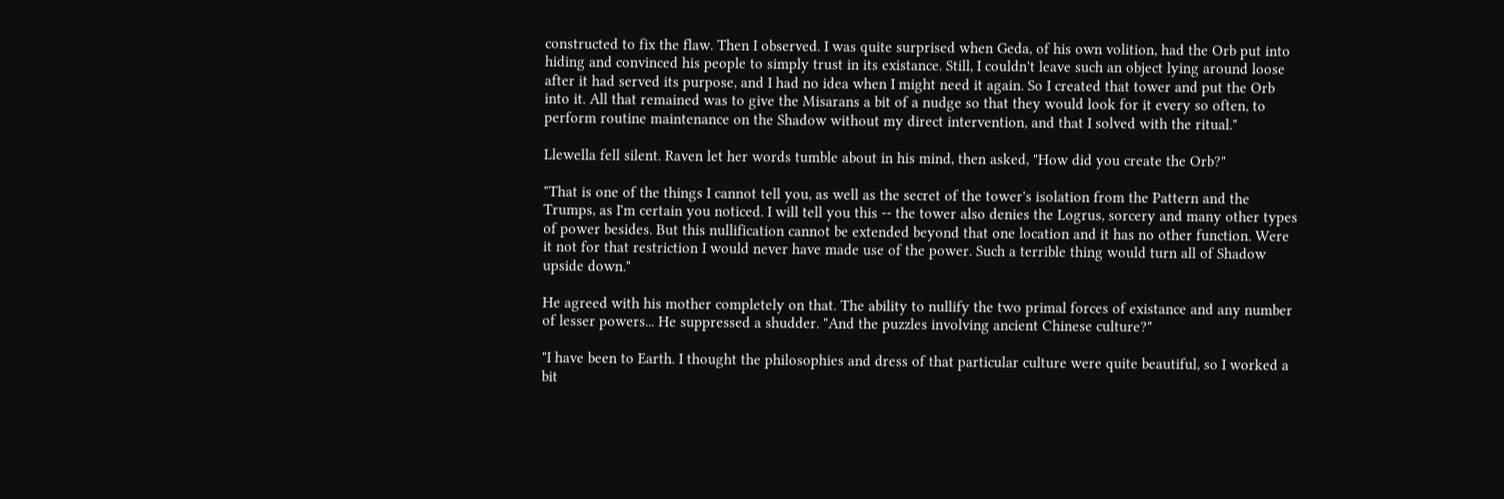constructed to fix the flaw. Then I observed. I was quite surprised when Geda, of his own volition, had the Orb put into hiding and convinced his people to simply trust in its existance. Still, I couldn't leave such an object lying around loose after it had served its purpose, and I had no idea when I might need it again. So I created that tower and put the Orb into it. All that remained was to give the Misarans a bit of a nudge so that they would look for it every so often, to perform routine maintenance on the Shadow without my direct intervention, and that I solved with the ritual."

Llewella fell silent. Raven let her words tumble about in his mind, then asked, "How did you create the Orb?"

"That is one of the things I cannot tell you, as well as the secret of the tower's isolation from the Pattern and the Trumps, as I'm certain you noticed. I will tell you this -- the tower also denies the Logrus, sorcery and many other types of power besides. But this nullification cannot be extended beyond that one location and it has no other function. Were it not for that restriction I would never have made use of the power. Such a terrible thing would turn all of Shadow upside down."

He agreed with his mother completely on that. The ability to nullify the two primal forces of existance and any number of lesser powers... He suppressed a shudder. "And the puzzles involving ancient Chinese culture?"

"I have been to Earth. I thought the philosophies and dress of that particular culture were quite beautiful, so I worked a bit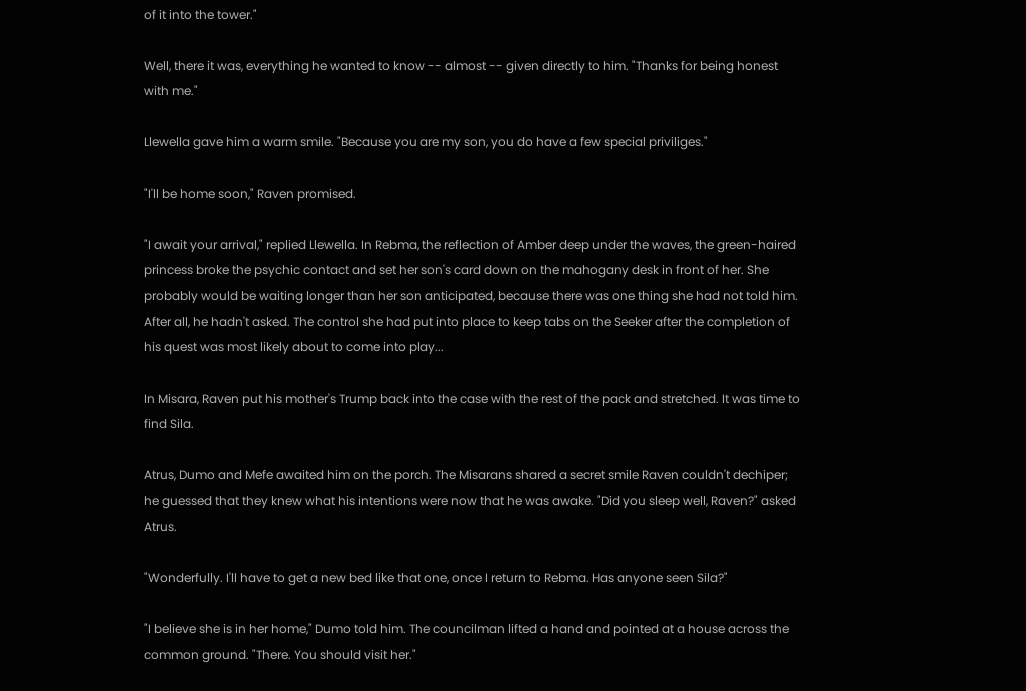of it into the tower."

Well, there it was, everything he wanted to know -- almost -- given directly to him. "Thanks for being honest with me."

Llewella gave him a warm smile. "Because you are my son, you do have a few special priviliges."

"I'll be home soon," Raven promised.

"I await your arrival," replied Llewella. In Rebma, the reflection of Amber deep under the waves, the green-haired princess broke the psychic contact and set her son's card down on the mahogany desk in front of her. She probably would be waiting longer than her son anticipated, because there was one thing she had not told him. After all, he hadn't asked. The control she had put into place to keep tabs on the Seeker after the completion of his quest was most likely about to come into play...

In Misara, Raven put his mother's Trump back into the case with the rest of the pack and stretched. It was time to find Sila.

Atrus, Dumo and Mefe awaited him on the porch. The Misarans shared a secret smile Raven couldn't dechiper; he guessed that they knew what his intentions were now that he was awake. "Did you sleep well, Raven?" asked Atrus.

"Wonderfully. I'll have to get a new bed like that one, once I return to Rebma. Has anyone seen Sila?"

"I believe she is in her home," Dumo told him. The councilman lifted a hand and pointed at a house across the common ground. "There. You should visit her."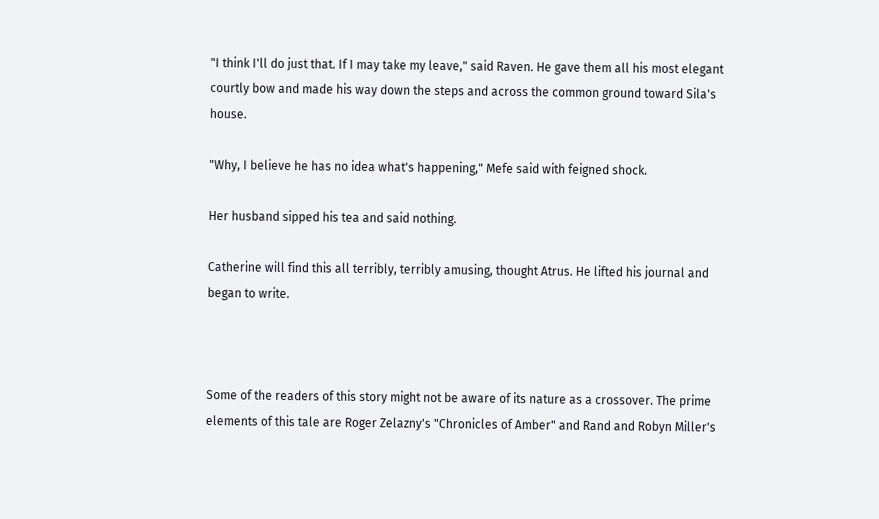"I think I'll do just that. If I may take my leave," said Raven. He gave them all his most elegant courtly bow and made his way down the steps and across the common ground toward Sila's house.

"Why, I believe he has no idea what's happening," Mefe said with feigned shock.

Her husband sipped his tea and said nothing.

Catherine will find this all terribly, terribly amusing, thought Atrus. He lifted his journal and began to write.



Some of the readers of this story might not be aware of its nature as a crossover. The prime elements of this tale are Roger Zelazny's "Chronicles of Amber" and Rand and Robyn Miller's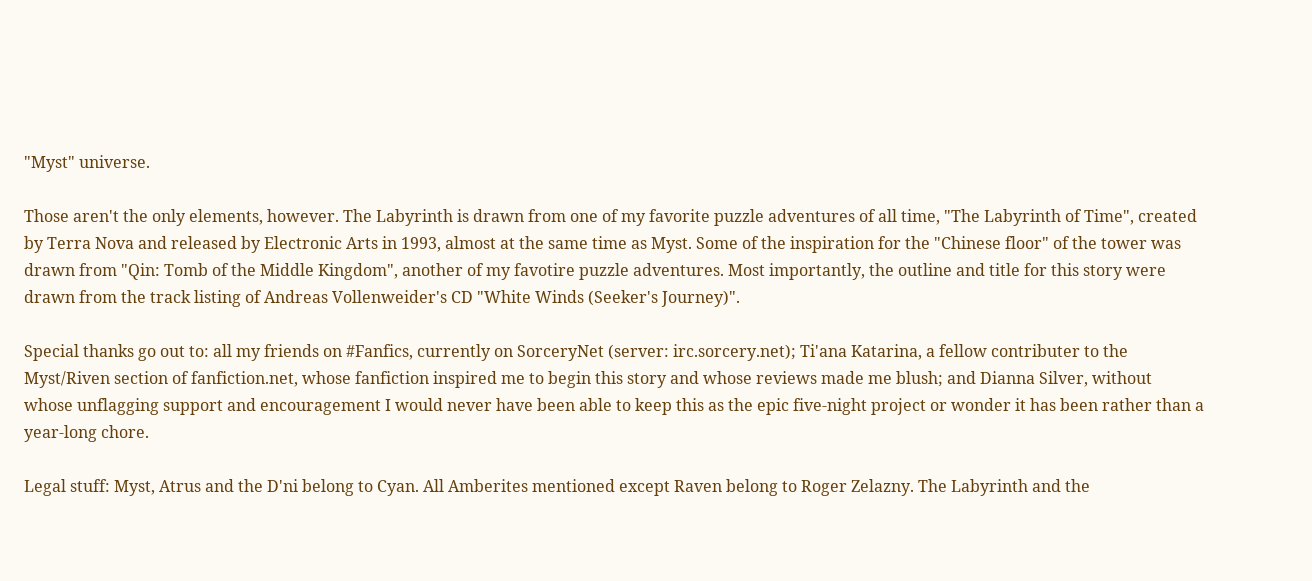"Myst" universe.

Those aren't the only elements, however. The Labyrinth is drawn from one of my favorite puzzle adventures of all time, "The Labyrinth of Time", created by Terra Nova and released by Electronic Arts in 1993, almost at the same time as Myst. Some of the inspiration for the "Chinese floor" of the tower was drawn from "Qin: Tomb of the Middle Kingdom", another of my favotire puzzle adventures. Most importantly, the outline and title for this story were drawn from the track listing of Andreas Vollenweider's CD "White Winds (Seeker's Journey)".

Special thanks go out to: all my friends on #Fanfics, currently on SorceryNet (server: irc.sorcery.net); Ti'ana Katarina, a fellow contributer to the Myst/Riven section of fanfiction.net, whose fanfiction inspired me to begin this story and whose reviews made me blush; and Dianna Silver, without whose unflagging support and encouragement I would never have been able to keep this as the epic five-night project or wonder it has been rather than a year-long chore.

Legal stuff: Myst, Atrus and the D'ni belong to Cyan. All Amberites mentioned except Raven belong to Roger Zelazny. The Labyrinth and the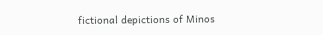fictional depictions of Minos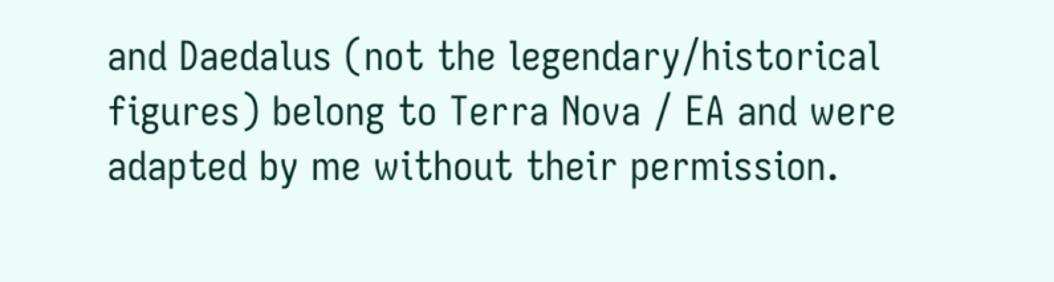and Daedalus (not the legendary/historical figures) belong to Terra Nova / EA and were adapted by me without their permission.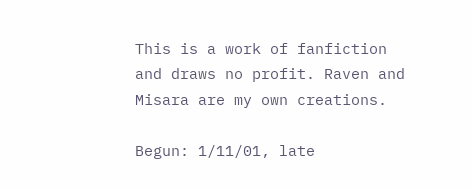This is a work of fanfiction and draws no profit. Raven and Misara are my own creations.

Begun: 1/11/01, late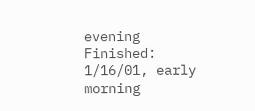evening
Finished: 1/16/01, early morning